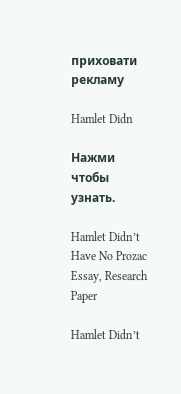приховати рекламу

Hamlet Didn

Нажми чтобы узнать.

Hamlet Didn’t Have No Prozac Essay, Research Paper

Hamlet Didn’t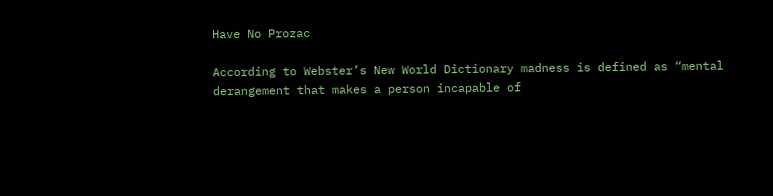Have No Prozac

According to Webster’s New World Dictionary madness is defined as “mental derangement that makes a person incapable of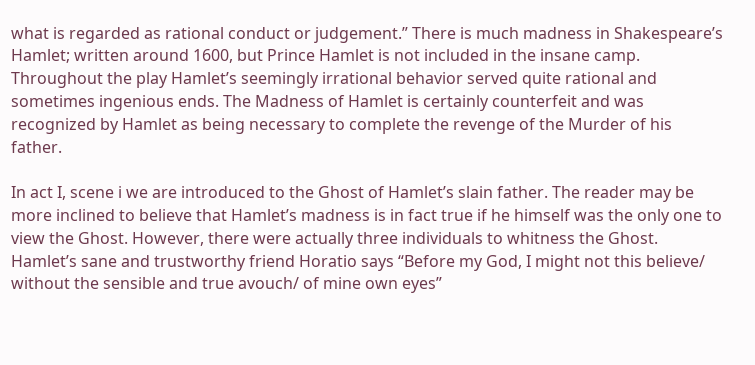what is regarded as rational conduct or judgement.” There is much madness in Shakespeare’s Hamlet; written around 1600, but Prince Hamlet is not included in the insane camp. Throughout the play Hamlet’s seemingly irrational behavior served quite rational and sometimes ingenious ends. The Madness of Hamlet is certainly counterfeit and was recognized by Hamlet as being necessary to complete the revenge of the Murder of his father.

In act I, scene i we are introduced to the Ghost of Hamlet’s slain father. The reader may be more inclined to believe that Hamlet’s madness is in fact true if he himself was the only one to view the Ghost. However, there were actually three individuals to whitness the Ghost. Hamlet’s sane and trustworthy friend Horatio says “Before my God, I might not this believe/ without the sensible and true avouch/ of mine own eyes”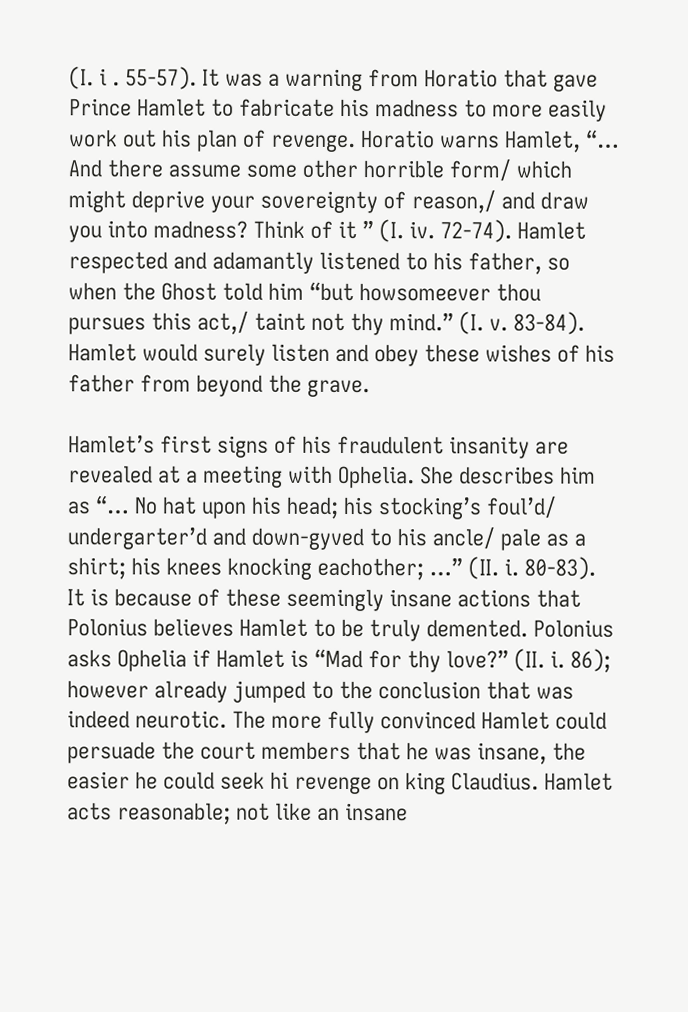(I. i . 55-57). It was a warning from Horatio that gave Prince Hamlet to fabricate his madness to more easily work out his plan of revenge. Horatio warns Hamlet, “… And there assume some other horrible form/ which might deprive your sovereignty of reason,/ and draw you into madness? Think of it ” (I. iv. 72-74). Hamlet respected and adamantly listened to his father, so when the Ghost told him “but howsomeever thou pursues this act,/ taint not thy mind.” (I. v. 83-84). Hamlet would surely listen and obey these wishes of his father from beyond the grave.

Hamlet’s first signs of his fraudulent insanity are revealed at a meeting with Ophelia. She describes him as “… No hat upon his head; his stocking’s foul’d/ undergarter’d and down-gyved to his ancle/ pale as a shirt; his knees knocking eachother; …” (II. i. 80-83). It is because of these seemingly insane actions that Polonius believes Hamlet to be truly demented. Polonius asks Ophelia if Hamlet is “Mad for thy love?” (II. i. 86); however already jumped to the conclusion that was indeed neurotic. The more fully convinced Hamlet could persuade the court members that he was insane, the easier he could seek hi revenge on king Claudius. Hamlet acts reasonable; not like an insane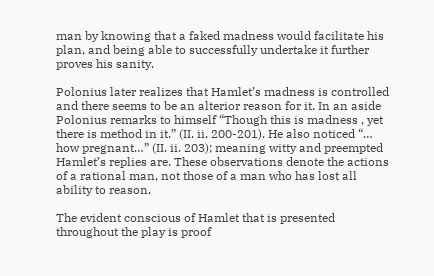man by knowing that a faked madness would facilitate his plan, and being able to successfully undertake it further proves his sanity.

Polonius later realizes that Hamlet’s madness is controlled and there seems to be an alterior reason for it. In an aside Polonius remarks to himself “Though this is madness , yet there is method in it.” (II. ii. 200-201). He also noticed “… how pregnant…” (II. ii. 203); meaning witty and preempted Hamlet’s replies are. These observations denote the actions of a rational man, not those of a man who has lost all ability to reason.

The evident conscious of Hamlet that is presented throughout the play is proof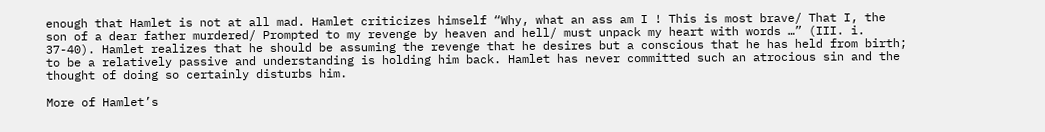enough that Hamlet is not at all mad. Hamlet criticizes himself “Why, what an ass am I ! This is most brave/ That I, the son of a dear father murdered/ Prompted to my revenge by heaven and hell/ must unpack my heart with words …” (III. i. 37-40). Hamlet realizes that he should be assuming the revenge that he desires but a conscious that he has held from birth; to be a relatively passive and understanding is holding him back. Hamlet has never committed such an atrocious sin and the thought of doing so certainly disturbs him.

More of Hamlet’s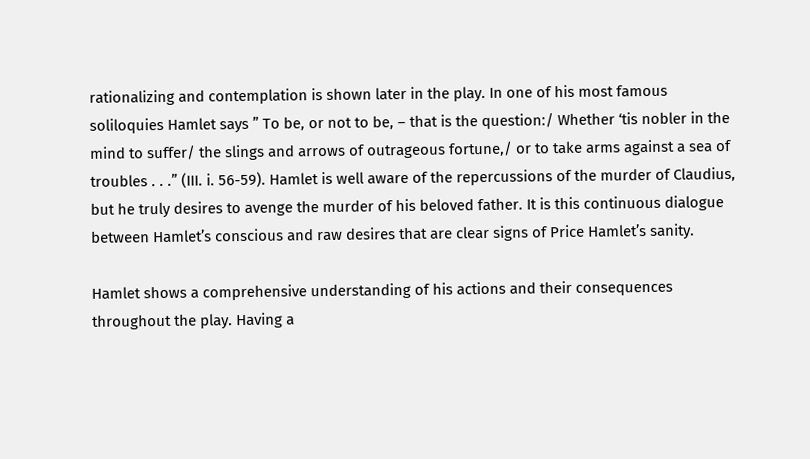rationalizing and contemplation is shown later in the play. In one of his most famous soliloquies Hamlet says ” To be, or not to be, – that is the question:/ Whether ‘tis nobler in the mind to suffer/ the slings and arrows of outrageous fortune,/ or to take arms against a sea of troubles . . .” (III. i. 56-59). Hamlet is well aware of the repercussions of the murder of Claudius, but he truly desires to avenge the murder of his beloved father. It is this continuous dialogue between Hamlet’s conscious and raw desires that are clear signs of Price Hamlet’s sanity.

Hamlet shows a comprehensive understanding of his actions and their consequences throughout the play. Having a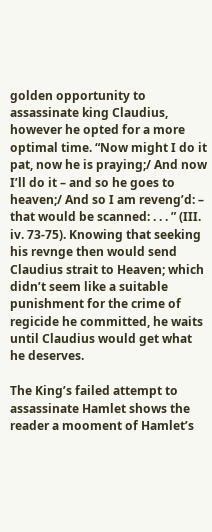golden opportunity to assassinate king Claudius, however he opted for a more optimal time. “Now might I do it pat, now he is praying;/ And now I’ll do it – and so he goes to heaven;/ And so I am reveng’d: – that would be scanned: . . . ” (III. iv. 73-75). Knowing that seeking his revnge then would send Claudius strait to Heaven; which didn’t seem like a suitable punishment for the crime of regicide he committed, he waits until Claudius would get what he deserves.

The King’s failed attempt to assassinate Hamlet shows the reader a mooment of Hamlet’s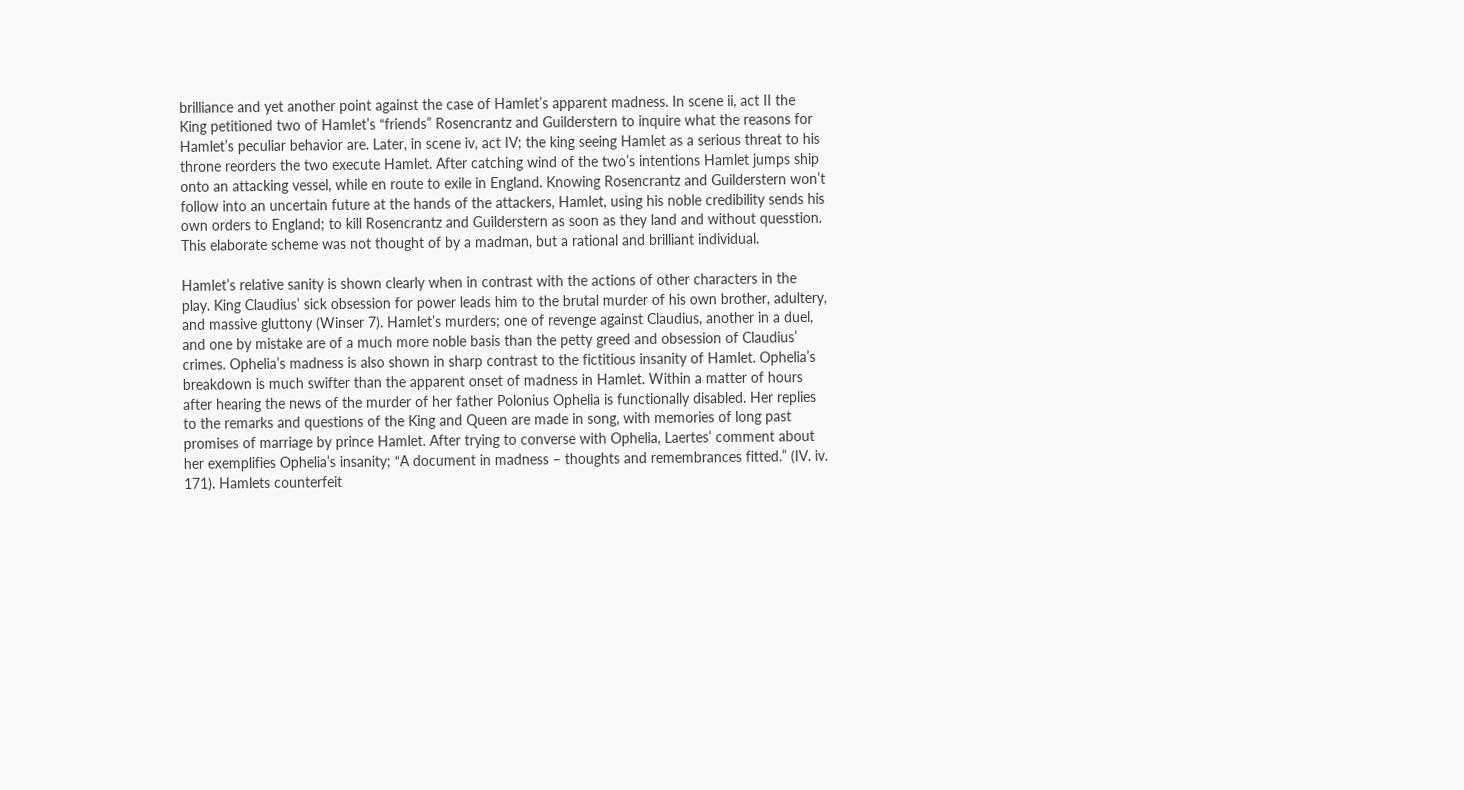brilliance and yet another point against the case of Hamlet’s apparent madness. In scene ii, act II the King petitioned two of Hamlet’s “friends” Rosencrantz and Guilderstern to inquire what the reasons for Hamlet’s peculiar behavior are. Later, in scene iv, act IV; the king seeing Hamlet as a serious threat to his throne reorders the two execute Hamlet. After catching wind of the two’s intentions Hamlet jumps ship onto an attacking vessel, while en route to exile in England. Knowing Rosencrantz and Guilderstern won’t follow into an uncertain future at the hands of the attackers, Hamlet, using his noble credibility sends his own orders to England; to kill Rosencrantz and Guilderstern as soon as they land and without quesstion. This elaborate scheme was not thought of by a madman, but a rational and brilliant individual.

Hamlet’s relative sanity is shown clearly when in contrast with the actions of other characters in the play. King Claudius’ sick obsession for power leads him to the brutal murder of his own brother, adultery, and massive gluttony (Winser 7). Hamlet’s murders; one of revenge against Claudius, another in a duel, and one by mistake are of a much more noble basis than the petty greed and obsession of Claudius’ crimes. Ophelia’s madness is also shown in sharp contrast to the fictitious insanity of Hamlet. Ophelia’s breakdown is much swifter than the apparent onset of madness in Hamlet. Within a matter of hours after hearing the news of the murder of her father Polonius Ophelia is functionally disabled. Her replies to the remarks and questions of the King and Queen are made in song, with memories of long past promises of marriage by prince Hamlet. After trying to converse with Ophelia, Laertes’ comment about her exemplifies Ophelia’s insanity; “A document in madness – thoughts and remembrances fitted.” (IV. iv. 171). Hamlets counterfeit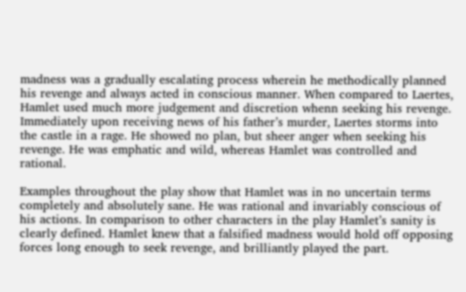madness was a gradually escalating process wherein he methodically planned his revenge and always acted in conscious manner. When compared to Laertes, Hamlet used much more judgement and discretion whenn seeking his revenge. Immediately upon receiving news of his father’s murder, Laertes storms into the castle in a rage. He showed no plan, but sheer anger when seeking his revenge. He was emphatic and wild, whereas Hamlet was controlled and rational.

Examples throughout the play show that Hamlet was in no uncertain terms completely and absolutely sane. He was rational and invariably conscious of his actions. In comparison to other characters in the play Hamlet’s sanity is clearly defined. Hamlet knew that a falsified madness would hold off opposing forces long enough to seek revenge, and brilliantly played the part.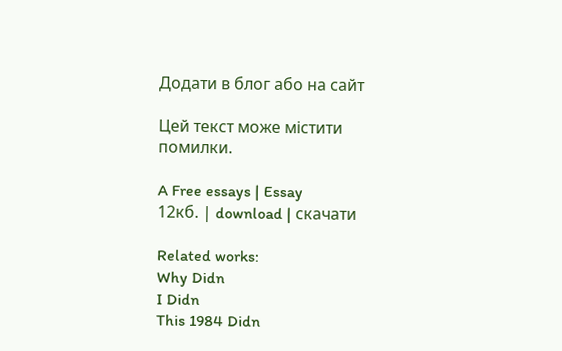Додати в блог або на сайт

Цей текст може містити помилки.

A Free essays | Essay
12кб. | download | скачати

Related works:
Why Didn
I Didn
This 1984 Didn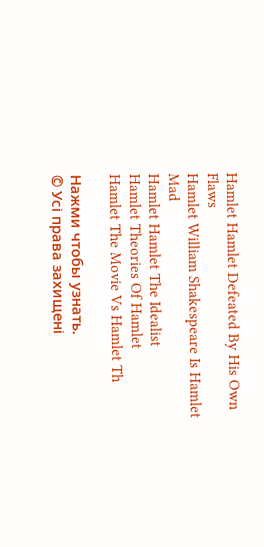Hamlet Hamlet Defeated By His Own Flaws
Hamlet William Shakespeare Is Hamlet Mad
Hamlet Hamlet The Idealist
Hamlet Theories Of Hamlet
Hamlet The Movie Vs Hamlet Th

Нажми чтобы узнать.
© Усі права захищені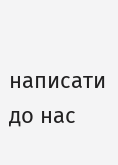написати до нас